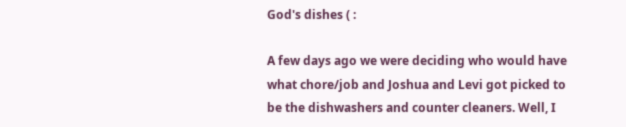God's dishes ( :

A few days ago we were deciding who would have what chore/job and Joshua and Levi got picked to be the dishwashers and counter cleaners. Well, I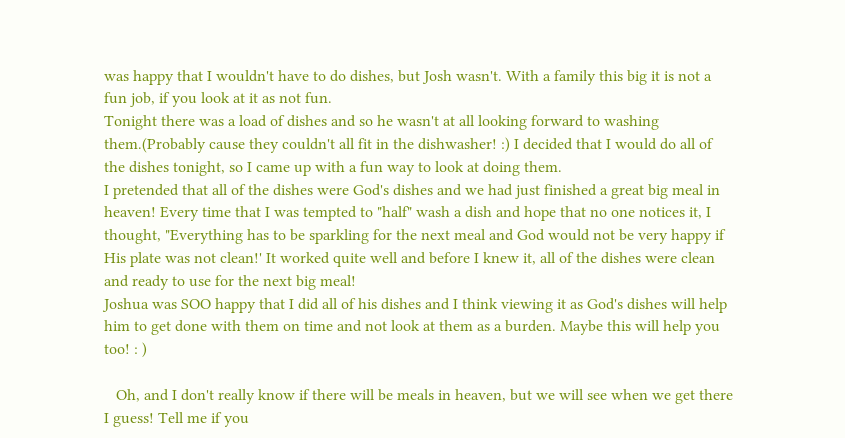was happy that I wouldn't have to do dishes, but Josh wasn't. With a family this big it is not a fun job, if you look at it as not fun.
Tonight there was a load of dishes and so he wasn't at all looking forward to washing them.(Probably cause they couldn't all fit in the dishwasher! :) I decided that I would do all of the dishes tonight, so I came up with a fun way to look at doing them.
I pretended that all of the dishes were God's dishes and we had just finished a great big meal in heaven! Every time that I was tempted to "half" wash a dish and hope that no one notices it, I thought, "Everything has to be sparkling for the next meal and God would not be very happy if His plate was not clean!' It worked quite well and before I knew it, all of the dishes were clean and ready to use for the next big meal!
Joshua was SOO happy that I did all of his dishes and I think viewing it as God's dishes will help him to get done with them on time and not look at them as a burden. Maybe this will help you too! : )

   Oh, and I don't really know if there will be meals in heaven, but we will see when we get there I guess! Tell me if you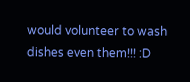would volunteer to wash dishes even them!!! :D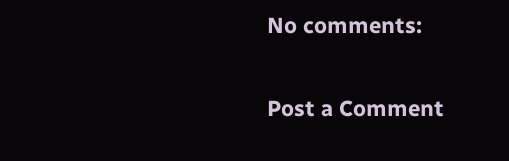No comments:

Post a Comment